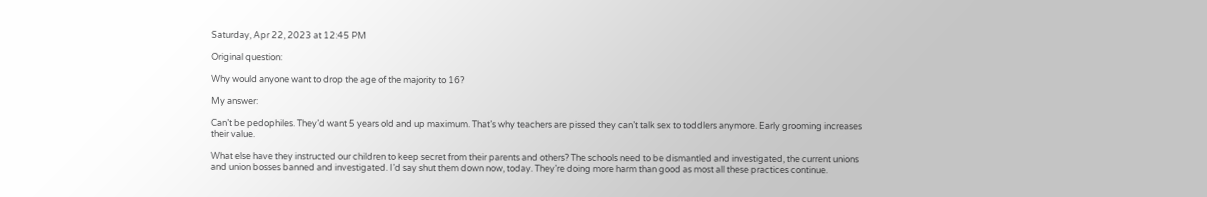Saturday, Apr 22, 2023 at 12:45 PM

Original question:

Why would anyone want to drop the age of the majority to 16?

My answer:

Can’t be pedophiles. They’d want 5 years old and up maximum. That’s why teachers are pissed they can’t talk sex to toddlers anymore. Early grooming increases their value.

What else have they instructed our children to keep secret from their parents and others? The schools need to be dismantled and investigated, the current unions and union bosses banned and investigated. I’d say shut them down now, today. They’re doing more harm than good as most all these practices continue.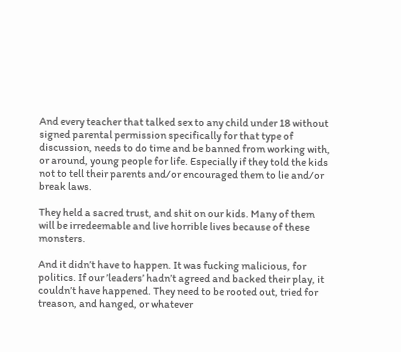And every teacher that talked sex to any child under 18 without signed parental permission specifically for that type of discussion, needs to do time and be banned from working with, or around, young people for life. Especially if they told the kids not to tell their parents and/or encouraged them to lie and/or break laws.

They held a sacred trust, and shit on our kids. Many of them will be irredeemable and live horrible lives because of these monsters.

And it didn’t have to happen. It was fucking malicious, for politics. If our ’leaders’ hadn’t agreed and backed their play, it couldn’t have happened. They need to be rooted out, tried for treason, and hanged, or whatever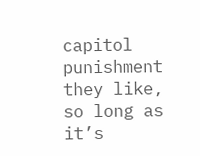capitol punishment they like, so long as it’s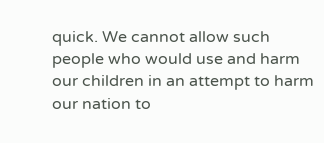quick. We cannot allow such people who would use and harm our children in an attempt to harm our nation to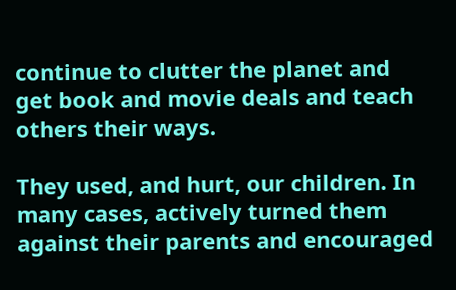continue to clutter the planet and get book and movie deals and teach others their ways.

They used, and hurt, our children. In many cases, actively turned them against their parents and encouraged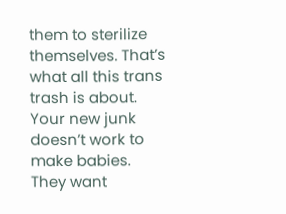them to sterilize themselves. That’s what all this trans trash is about. Your new junk doesn’t work to make babies. They want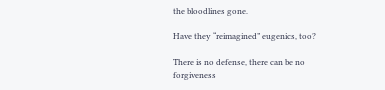the bloodlines gone.

Have they “reimagined” eugenics, too?

There is no defense, there can be no forgiveness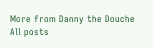More from Danny the Douche
All posts